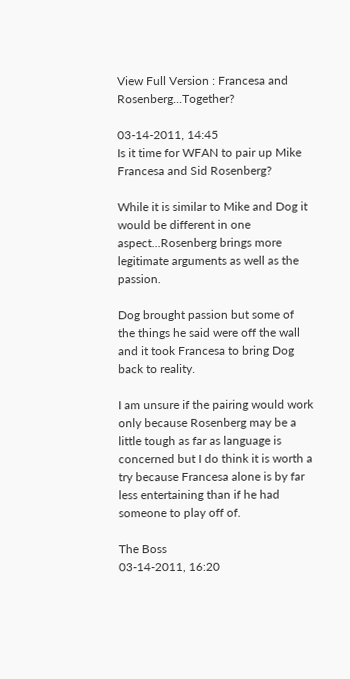View Full Version : Francesa and Rosenberg...Together?

03-14-2011, 14:45
Is it time for WFAN to pair up Mike Francesa and Sid Rosenberg?

While it is similar to Mike and Dog it would be different in one aspect...Rosenberg brings more legitimate arguments as well as the passion.

Dog brought passion but some of the things he said were off the wall and it took Francesa to bring Dog back to reality.

I am unsure if the pairing would work only because Rosenberg may be a little tough as far as language is concerned but I do think it is worth a try because Francesa alone is by far less entertaining than if he had someone to play off of.

The Boss
03-14-2011, 16:20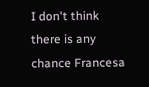I don't think there is any chance Francesa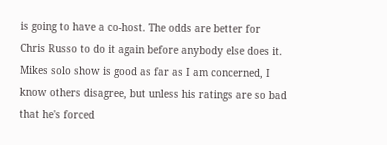is going to have a co-host. The odds are better for Chris Russo to do it again before anybody else does it. Mikes solo show is good as far as I am concerned, I know others disagree, but unless his ratings are so bad that he's forced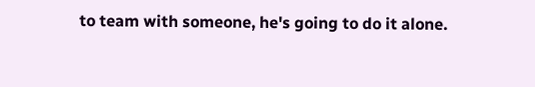to team with someone, he's going to do it alone.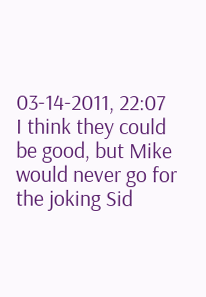03-14-2011, 22:07
I think they could be good, but Mike would never go for the joking Sid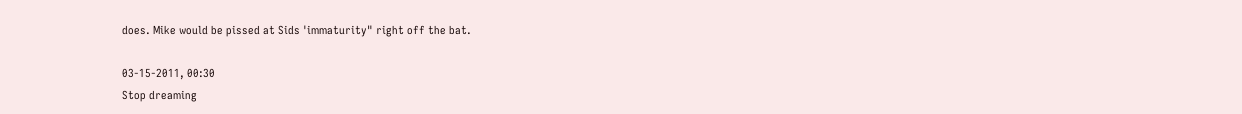does. Mike would be pissed at Sids 'immaturity" right off the bat.

03-15-2011, 00:30
Stop dreaming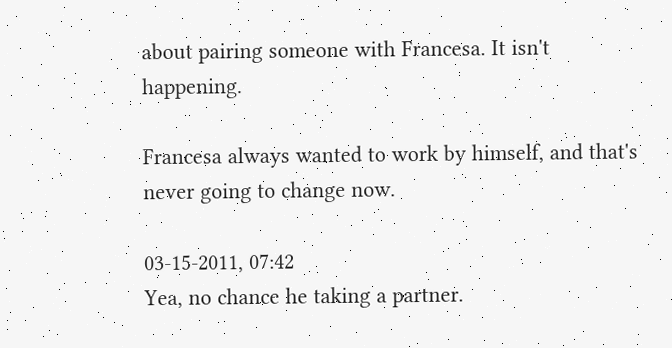about pairing someone with Francesa. It isn't happening.

Francesa always wanted to work by himself, and that's never going to change now.

03-15-2011, 07:42
Yea, no chance he taking a partner.